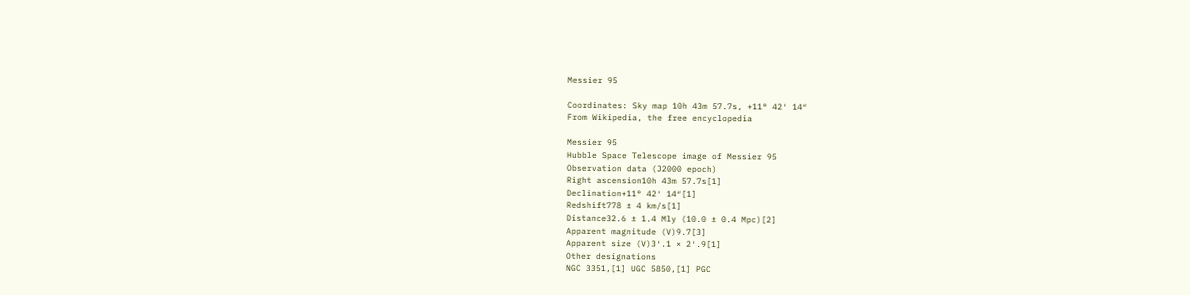Messier 95

Coordinates: Sky map 10h 43m 57.7s, +11° 42′ 14″
From Wikipedia, the free encyclopedia

Messier 95
Hubble Space Telescope image of Messier 95
Observation data (J2000 epoch)
Right ascension10h 43m 57.7s[1]
Declination+11° 42′ 14″[1]
Redshift778 ± 4 km/s[1]
Distance32.6 ± 1.4 Mly (10.0 ± 0.4 Mpc)[2]
Apparent magnitude (V)9.7[3]
Apparent size (V)3′.1 × 2′.9[1]
Other designations
NGC 3351,[1] UGC 5850,[1] PGC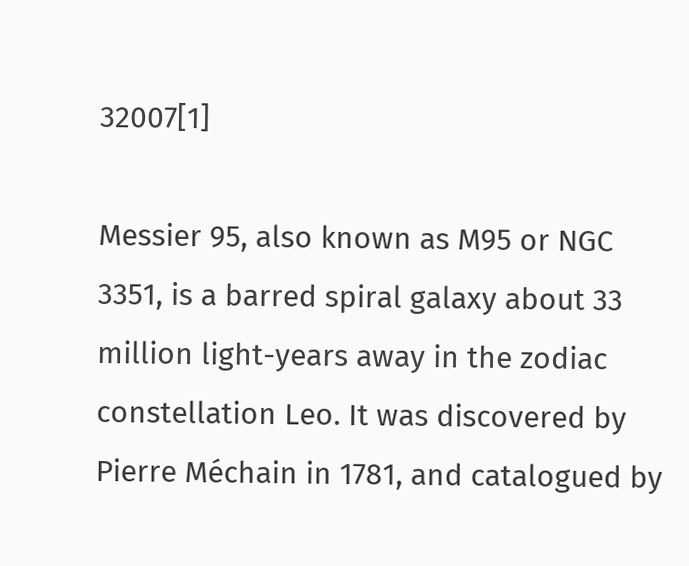32007[1]

Messier 95, also known as M95 or NGC 3351, is a barred spiral galaxy about 33 million light-years away in the zodiac constellation Leo. It was discovered by Pierre Méchain in 1781, and catalogued by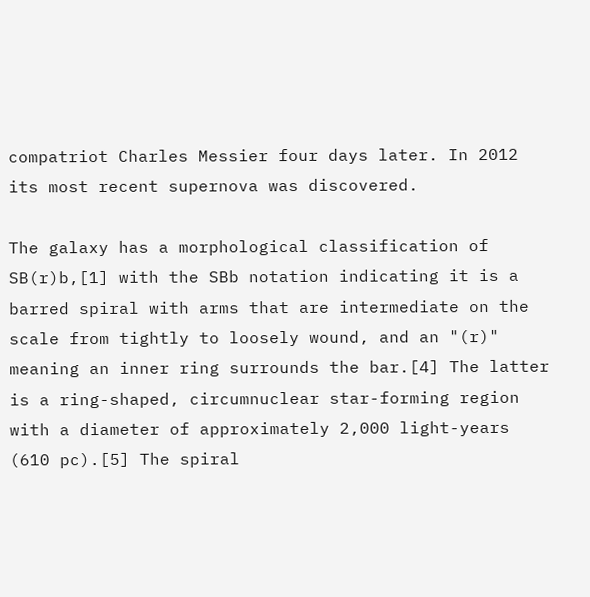compatriot Charles Messier four days later. In 2012 its most recent supernova was discovered.

The galaxy has a morphological classification of SB(r)b,[1] with the SBb notation indicating it is a barred spiral with arms that are intermediate on the scale from tightly to loosely wound, and an "(r)" meaning an inner ring surrounds the bar.[4] The latter is a ring-shaped, circumnuclear star-forming region with a diameter of approximately 2,000 light-years (610 pc).[5] The spiral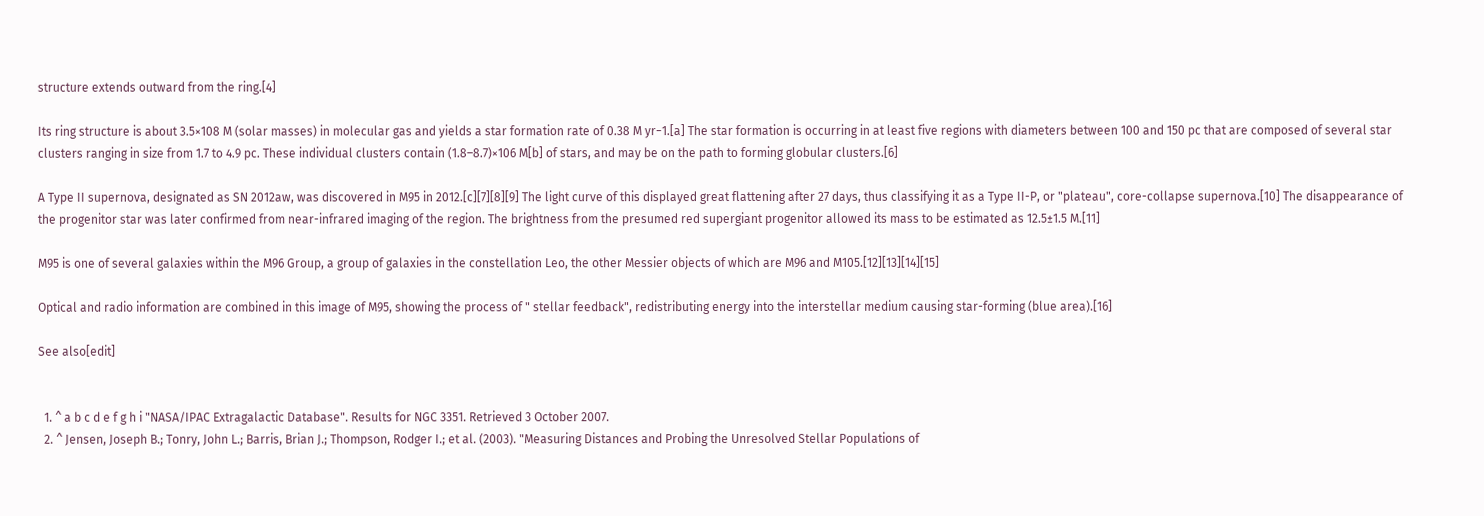structure extends outward from the ring.[4]

Its ring structure is about 3.5×108 M (solar masses) in molecular gas and yields a star formation rate of 0.38 M yr−1.[a] The star formation is occurring in at least five regions with diameters between 100 and 150 pc that are composed of several star clusters ranging in size from 1.7 to 4.9 pc. These individual clusters contain (1.8–8.7)×106 M[b] of stars, and may be on the path to forming globular clusters.[6]

A Type II supernova, designated as SN 2012aw, was discovered in M95 in 2012.[c][7][8][9] The light curve of this displayed great flattening after 27 days, thus classifying it as a Type II-P, or "plateau", core-collapse supernova.[10] The disappearance of the progenitor star was later confirmed from near-infrared imaging of the region. The brightness from the presumed red supergiant progenitor allowed its mass to be estimated as 12.5±1.5 M.[11]

M95 is one of several galaxies within the M96 Group, a group of galaxies in the constellation Leo, the other Messier objects of which are M96 and M105.[12][13][14][15]

Optical and radio information are combined in this image of M95, showing the process of " stellar feedback", redistributing energy into the interstellar medium causing star-forming (blue area).[16]

See also[edit]


  1. ^ a b c d e f g h i "NASA/IPAC Extragalactic Database". Results for NGC 3351. Retrieved 3 October 2007.
  2. ^ Jensen, Joseph B.; Tonry, John L.; Barris, Brian J.; Thompson, Rodger I.; et al. (2003). "Measuring Distances and Probing the Unresolved Stellar Populations of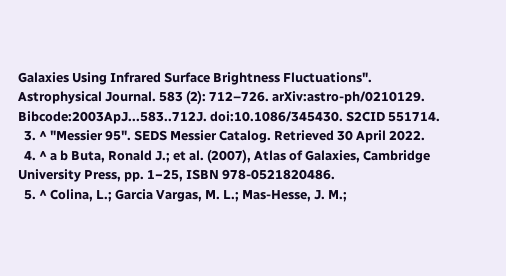Galaxies Using Infrared Surface Brightness Fluctuations". Astrophysical Journal. 583 (2): 712–726. arXiv:astro-ph/0210129. Bibcode:2003ApJ...583..712J. doi:10.1086/345430. S2CID 551714.
  3. ^ "Messier 95". SEDS Messier Catalog. Retrieved 30 April 2022.
  4. ^ a b Buta, Ronald J.; et al. (2007), Atlas of Galaxies, Cambridge University Press, pp. 1−25, ISBN 978-0521820486.
  5. ^ Colina, L.; Garcia Vargas, M. L.; Mas-Hesse, J. M.;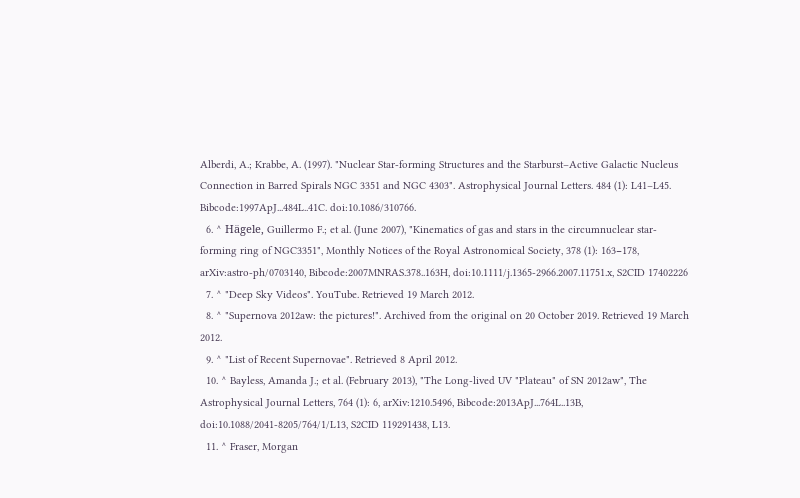Alberdi, A.; Krabbe, A. (1997). "Nuclear Star-forming Structures and the Starburst–Active Galactic Nucleus Connection in Barred Spirals NGC 3351 and NGC 4303". Astrophysical Journal Letters. 484 (1): L41–L45. Bibcode:1997ApJ...484L..41C. doi:10.1086/310766.
  6. ^ Hägele, Guillermo F.; et al. (June 2007), "Kinematics of gas and stars in the circumnuclear star-forming ring of NGC3351", Monthly Notices of the Royal Astronomical Society, 378 (1): 163−178, arXiv:astro-ph/0703140, Bibcode:2007MNRAS.378..163H, doi:10.1111/j.1365-2966.2007.11751.x, S2CID 17402226
  7. ^ "Deep Sky Videos". YouTube. Retrieved 19 March 2012.
  8. ^ "Supernova 2012aw: the pictures!". Archived from the original on 20 October 2019. Retrieved 19 March 2012.
  9. ^ "List of Recent Supernovae". Retrieved 8 April 2012.
  10. ^ Bayless, Amanda J.; et al. (February 2013), "The Long-lived UV "Plateau" of SN 2012aw", The Astrophysical Journal Letters, 764 (1): 6, arXiv:1210.5496, Bibcode:2013ApJ...764L..13B, doi:10.1088/2041-8205/764/1/L13, S2CID 119291438, L13.
  11. ^ Fraser, Morgan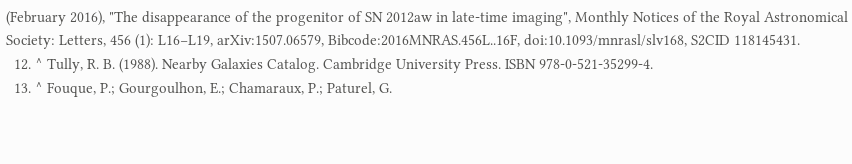(February 2016), "The disappearance of the progenitor of SN 2012aw in late-time imaging", Monthly Notices of the Royal Astronomical Society: Letters, 456 (1): L16−L19, arXiv:1507.06579, Bibcode:2016MNRAS.456L..16F, doi:10.1093/mnrasl/slv168, S2CID 118145431.
  12. ^ Tully, R. B. (1988). Nearby Galaxies Catalog. Cambridge University Press. ISBN 978-0-521-35299-4.
  13. ^ Fouque, P.; Gourgoulhon, E.; Chamaraux, P.; Paturel, G.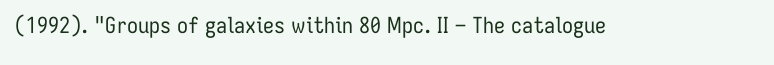(1992). "Groups of galaxies within 80 Mpc. II – The catalogue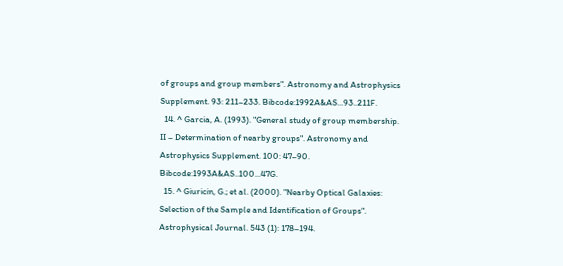of groups and group members". Astronomy and Astrophysics Supplement. 93: 211–233. Bibcode:1992A&AS...93..211F.
  14. ^ Garcia, A. (1993). "General study of group membership. II – Determination of nearby groups". Astronomy and Astrophysics Supplement. 100: 47–90. Bibcode:1993A&AS..100...47G.
  15. ^ Giuricin, G.; et al. (2000). "Nearby Optical Galaxies: Selection of the Sample and Identification of Groups". Astrophysical Journal. 543 (1): 178–194.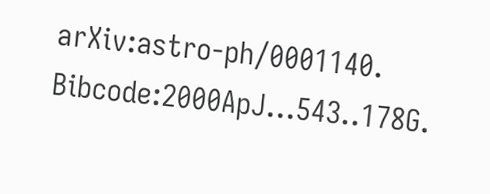arXiv:astro-ph/0001140. Bibcode:2000ApJ...543..178G.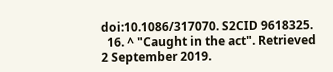doi:10.1086/317070. S2CID 9618325.
  16. ^ "Caught in the act". Retrieved 2 September 2019.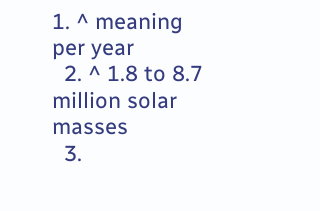1. ^ meaning per year
  2. ^ 1.8 to 8.7 million solar masses
  3.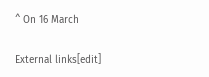^ On 16 March

External links[edit]